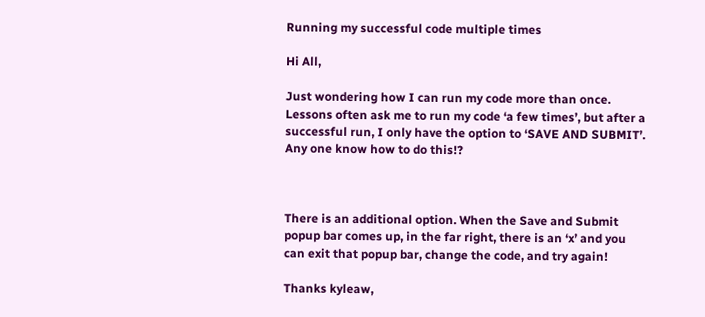Running my successful code multiple times

Hi All,

Just wondering how I can run my code more than once. Lessons often ask me to run my code ‘a few times’, but after a successful run, I only have the option to ‘SAVE AND SUBMIT’. Any one know how to do this!?



There is an additional option. When the Save and Submit popup bar comes up, in the far right, there is an ‘x’ and you can exit that popup bar, change the code, and try again!

Thanks kyleaw,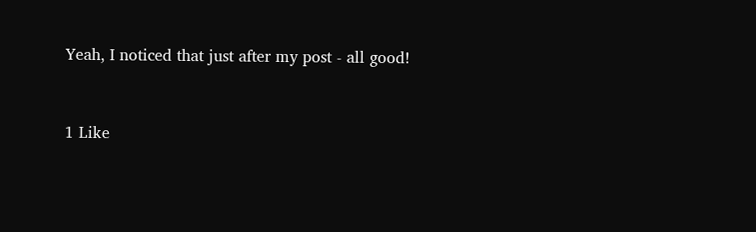Yeah, I noticed that just after my post - all good!


1 Like